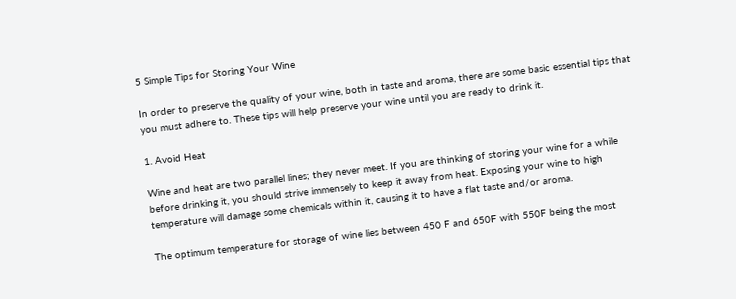5 Simple Tips for Storing Your Wine

In order to preserve the quality of your wine, both in taste and aroma, there are some basic essential tips that you must adhere to. These tips will help preserve your wine until you are ready to drink it.

1. Avoid Heat

Wine and heat are two parallel lines; they never meet. If you are thinking of storing your wine for a while before drinking it, you should strive immensely to keep it away from heat. Exposing your wine to high temperature will damage some chemicals within it, causing it to have a flat taste and/or aroma.

The optimum temperature for storage of wine lies between 450 F and 650F with 550F being the most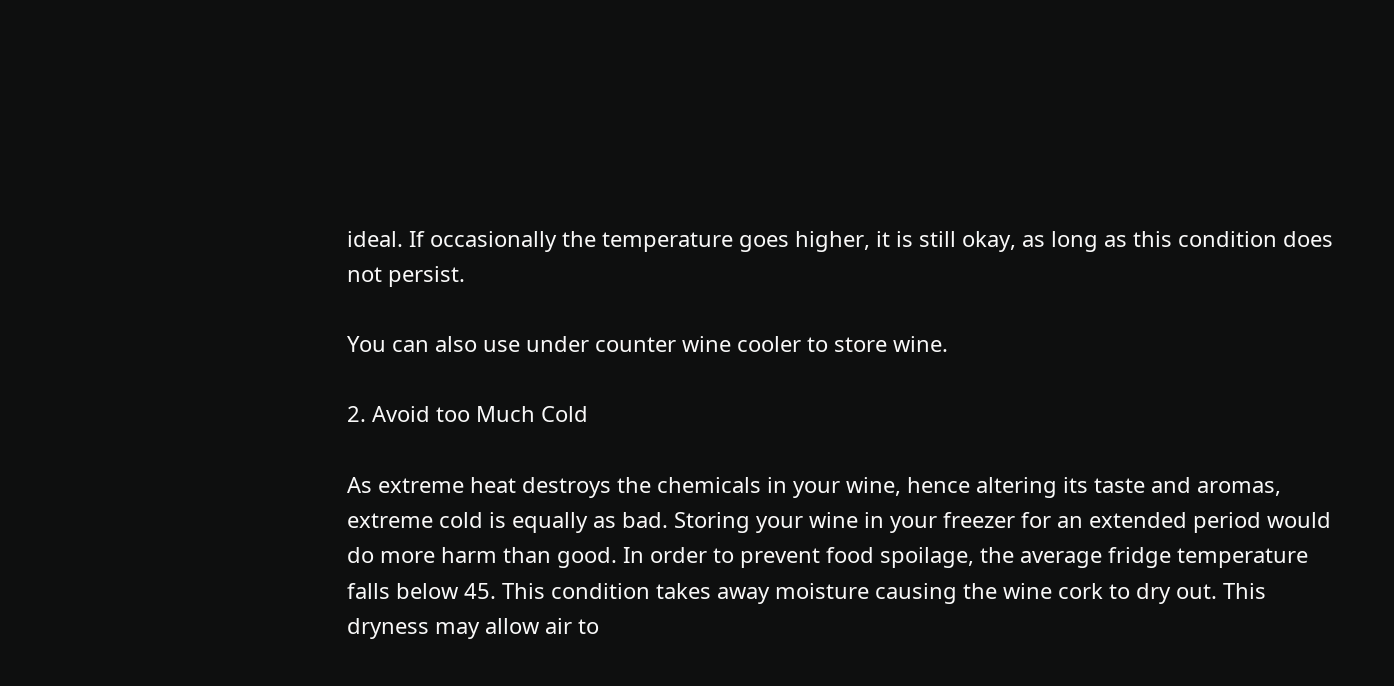ideal. If occasionally the temperature goes higher, it is still okay, as long as this condition does not persist.

You can also use under counter wine cooler to store wine.

2. Avoid too Much Cold

As extreme heat destroys the chemicals in your wine, hence altering its taste and aromas, extreme cold is equally as bad. Storing your wine in your freezer for an extended period would do more harm than good. In order to prevent food spoilage, the average fridge temperature falls below 45. This condition takes away moisture causing the wine cork to dry out. This dryness may allow air to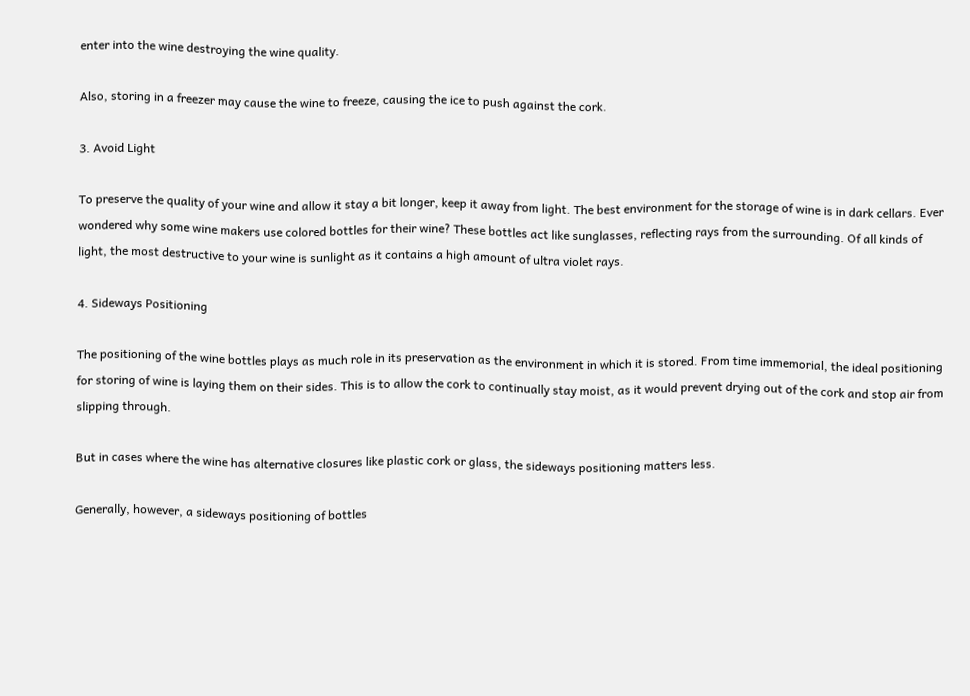enter into the wine destroying the wine quality.

Also, storing in a freezer may cause the wine to freeze, causing the ice to push against the cork.

3. Avoid Light

To preserve the quality of your wine and allow it stay a bit longer, keep it away from light. The best environment for the storage of wine is in dark cellars. Ever wondered why some wine makers use colored bottles for their wine? These bottles act like sunglasses, reflecting rays from the surrounding. Of all kinds of light, the most destructive to your wine is sunlight as it contains a high amount of ultra violet rays.

4. Sideways Positioning

The positioning of the wine bottles plays as much role in its preservation as the environment in which it is stored. From time immemorial, the ideal positioning for storing of wine is laying them on their sides. This is to allow the cork to continually stay moist, as it would prevent drying out of the cork and stop air from slipping through.

But in cases where the wine has alternative closures like plastic cork or glass, the sideways positioning matters less.

Generally, however, a sideways positioning of bottles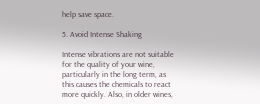help save space.

5. Avoid Intense Shaking

Intense vibrations are not suitable for the quality of your wine, particularly in the long term, as this causes the chemicals to react more quickly. Also, in older wines,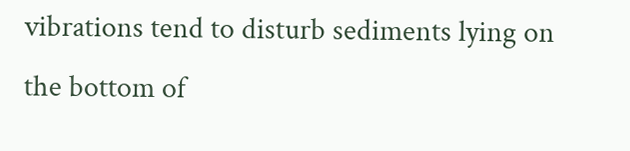vibrations tend to disturb sediments lying on the bottom of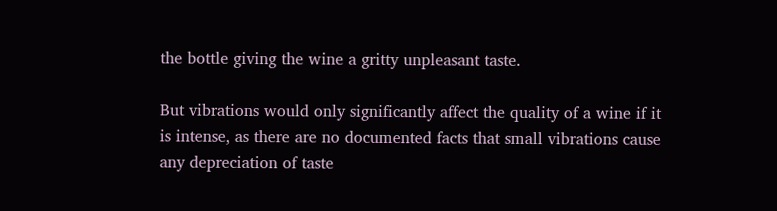the bottle giving the wine a gritty unpleasant taste.

But vibrations would only significantly affect the quality of a wine if it is intense, as there are no documented facts that small vibrations cause any depreciation of taste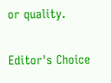or quality.

Editor's Choice